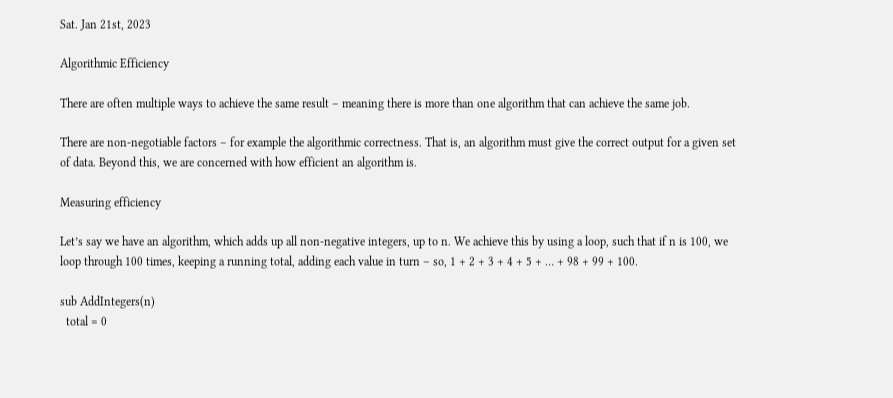Sat. Jan 21st, 2023

Algorithmic Efficiency

There are often multiple ways to achieve the same result – meaning there is more than one algorithm that can achieve the same job.

There are non-negotiable factors – for example the algorithmic correctness. That is, an algorithm must give the correct output for a given set of data. Beyond this, we are concerned with how efficient an algorithm is.

Measuring efficiency

Let’s say we have an algorithm, which adds up all non-negative integers, up to n. We achieve this by using a loop, such that if n is 100, we loop through 100 times, keeping a running total, adding each value in turn – so, 1 + 2 + 3 + 4 + 5 + … + 98 + 99 + 100.

sub AddIntegers(n)
  total = 0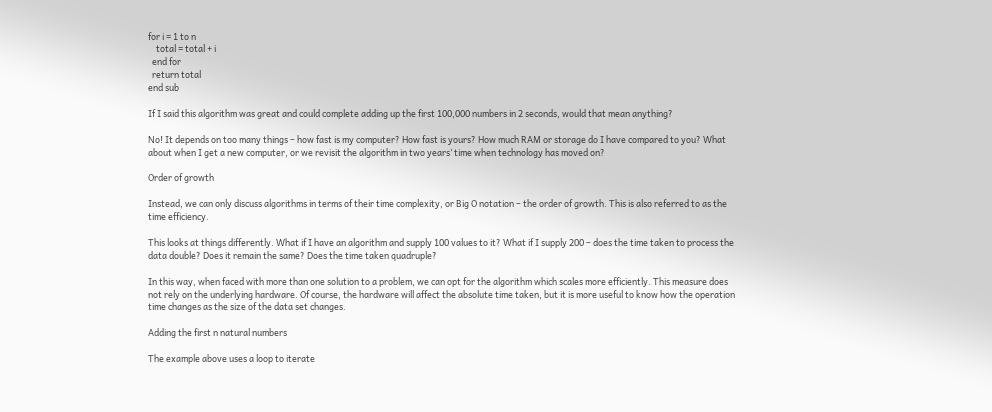for i = 1 to n
    total = total + i
  end for
  return total
end sub

If I said this algorithm was great and could complete adding up the first 100,000 numbers in 2 seconds, would that mean anything?

No! It depends on too many things – how fast is my computer? How fast is yours? How much RAM or storage do I have compared to you? What about when I get a new computer, or we revisit the algorithm in two years’ time when technology has moved on?

Order of growth

Instead, we can only discuss algorithms in terms of their time complexity, or Big O notation – the order of growth. This is also referred to as the time efficiency.

This looks at things differently. What if I have an algorithm and supply 100 values to it? What if I supply 200 – does the time taken to process the data double? Does it remain the same? Does the time taken quadruple?

In this way, when faced with more than one solution to a problem, we can opt for the algorithm which scales more efficiently. This measure does not rely on the underlying hardware. Of course, the hardware will affect the absolute time taken, but it is more useful to know how the operation time changes as the size of the data set changes.

Adding the first n natural numbers

The example above uses a loop to iterate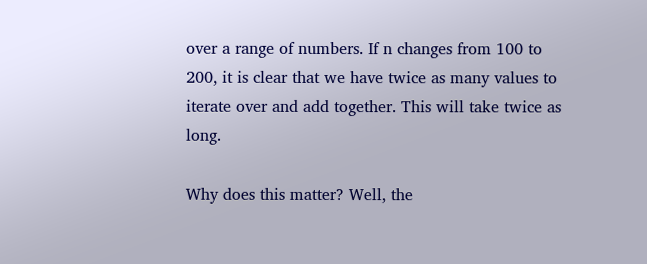over a range of numbers. If n changes from 100 to 200, it is clear that we have twice as many values to iterate over and add together. This will take twice as long.

Why does this matter? Well, the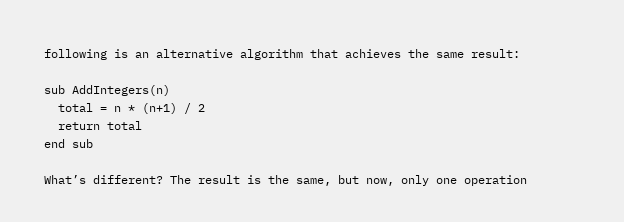following is an alternative algorithm that achieves the same result:

sub AddIntegers(n)
  total = n * (n+1) / 2
  return total
end sub

What’s different? The result is the same, but now, only one operation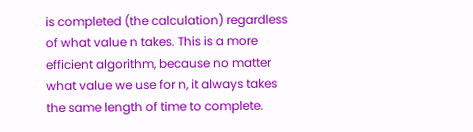is completed (the calculation) regardless of what value n takes. This is a more efficient algorithm, because no matter what value we use for n, it always takes the same length of time to complete.